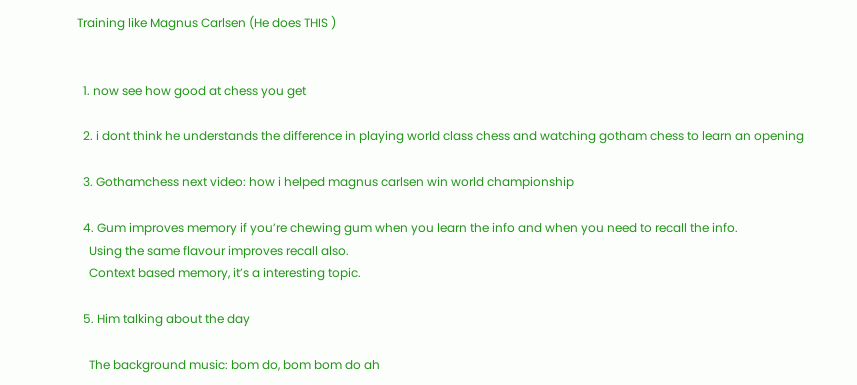Training like Magnus Carlsen (He does THIS )


  1. now see how good at chess you get

  2. i dont think he understands the difference in playing world class chess and watching gotham chess to learn an opening

  3. Gothamchess next video: how i helped magnus carlsen win world championship

  4. Gum improves memory if you’re chewing gum when you learn the info and when you need to recall the info.
    Using the same flavour improves recall also.
    Context based memory, it’s a interesting topic.

  5. Him talking about the day

    The background music: bom do, bom bom do ah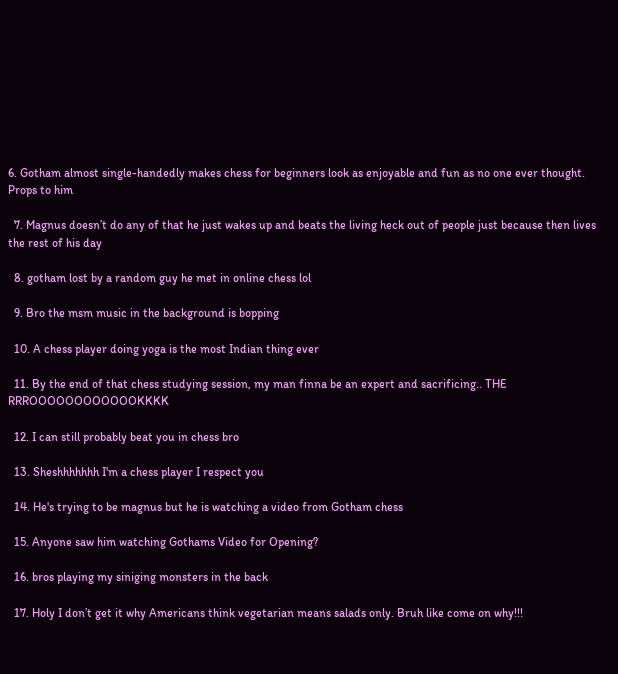6. Gotham almost single-handedly makes chess for beginners look as enjoyable and fun as no one ever thought. Props to him

  7. Magnus doesn’t do any of that he just wakes up and beats the living heck out of people just because then lives the rest of his day

  8. gotham lost by a random guy he met in online chess lol

  9. Bro the msm music in the background is bopping

  10. A chess player doing yoga is the most Indian thing ever

  11. By the end of that chess studying session, my man finna be an expert and sacrificing.. THE RRROOOOOOOOOOOOKKKK

  12. I can still probably beat you in chess bro

  13. Sheshhhhhhh I'm a chess player I respect you

  14. He's trying to be magnus but he is watching a video from Gotham chess

  15. Anyone saw him watching Gothams Video for Opening?

  16. bros playing my siniging monsters in the back

  17. Holy I don’t get it why Americans think vegetarian means salads only. Bruh like come on why!!!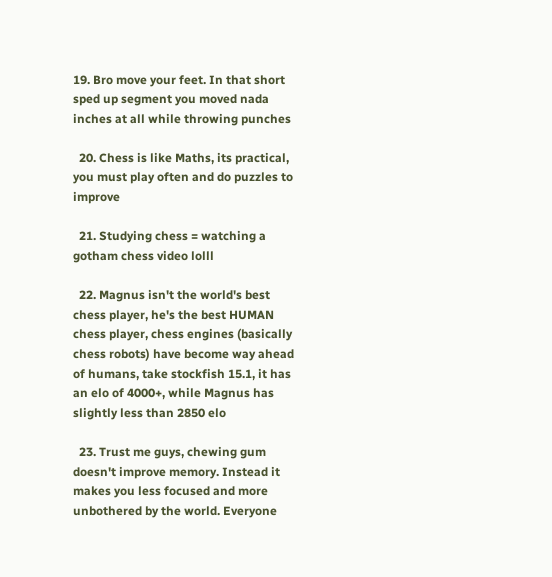19. Bro move your feet. In that short sped up segment you moved nada inches at all while throwing punches

  20. Chess is like Maths, its practical, you must play often and do puzzles to improve

  21. Studying chess = watching a gotham chess video lolll

  22. Magnus isn't the world's best chess player, he's the best HUMAN chess player, chess engines (basically chess robots) have become way ahead of humans, take stockfish 15.1, it has an elo of 4000+, while Magnus has slightly less than 2850 elo

  23. Trust me guys, chewing gum doesn't improve memory. Instead it makes you less focused and more unbothered by the world. Everyone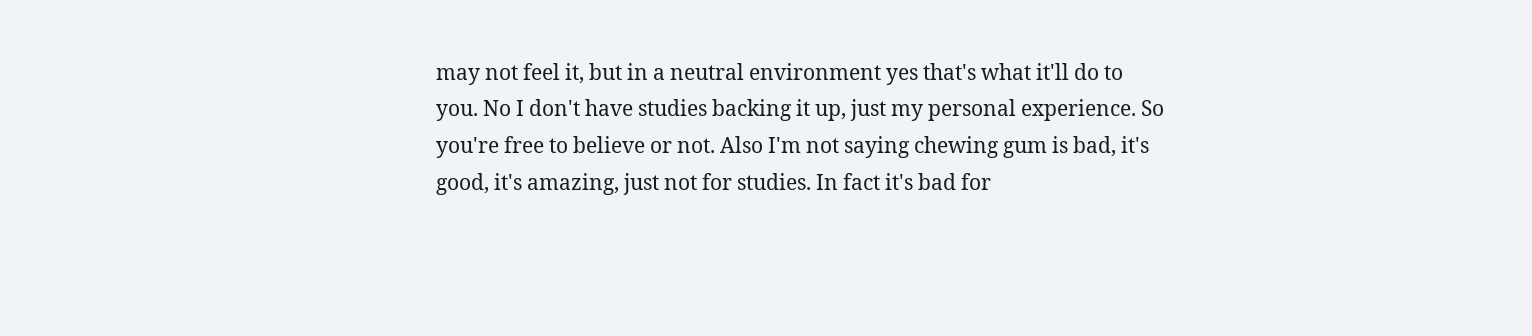may not feel it, but in a neutral environment yes that's what it'll do to you. No I don't have studies backing it up, just my personal experience. So you're free to believe or not. Also I'm not saying chewing gum is bad, it's good, it's amazing, just not for studies. In fact it's bad for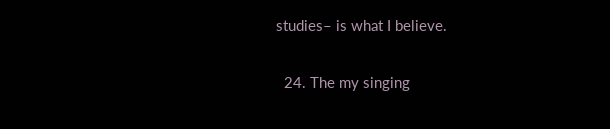studies– is what I believe.

  24. The my singing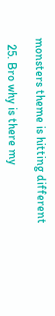monsters theme is hitting different

  25. Bro why is there my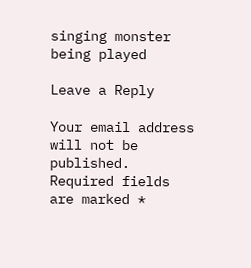singing monster being played

Leave a Reply

Your email address will not be published. Required fields are marked *